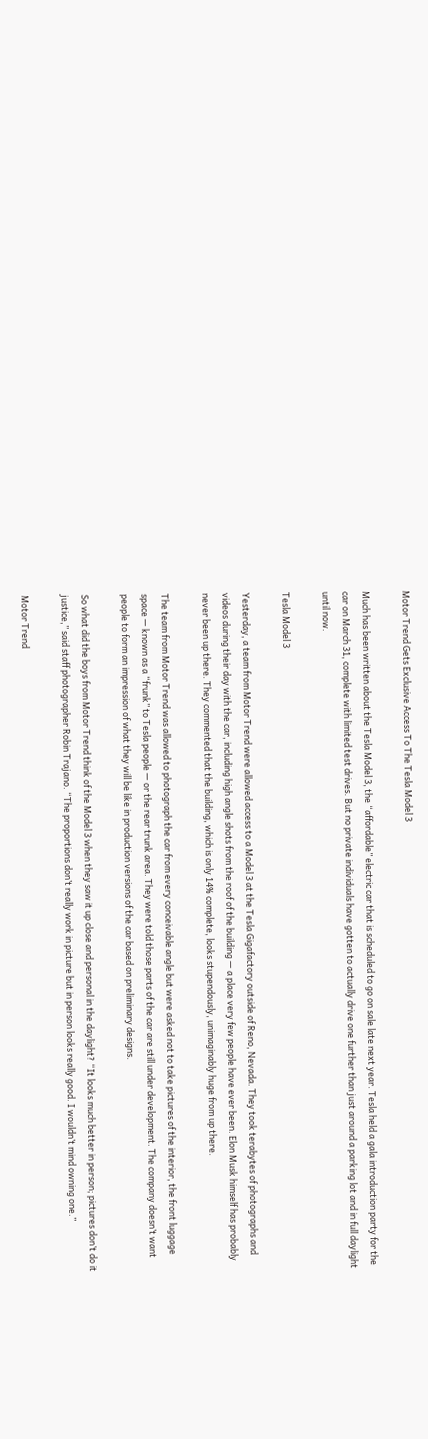Motor Trend Gets Exclusive Access To The Tesla Model 3

Much has been written about the Tesla Model 3, the “affordable” electric car that is scheduled to go on sale late next year. Tesla held a gala introduction party for the car on March 31, complete with limited test drives. But no private individuals have gotten to actually drive one further than just around a parking lot and in full daylight until now.

Tesla Model 3

Yesterday, a team from Motor Trend were allowed access to a Model 3 at the Tesla Gigafactory outside of Reno, Nevada. They took terabytes of photographs and videos during their day with the car, including high angle shots from the roof of the building — a place very few people have ever been. Elon Musk himself has probably never been up there. They commented that the building, which is only 14% complete, looks stupendously, unimaginably huge from up there.

The team from Motor Trend was allowed to photograph the car from every conceivable angle but were asked not to take pictures of the interior, the front luggage space — known as a “frunk” to Tesla people — or the rear trunk area. They were told those parts of the car are still under development. The company doesn’t want people to form an impression of what they will be like in production versions of the car based on preliminary designs.

So what did the boys from Motor Trend think of the Model 3 when they saw it up close and personal in the daylight? “It looks much better in person; pictures don’t do it justice,” said staff photographer Robin Trajano. “The proportions don’t really work in picture but in person looks really good. I wouldn’t mind owning one.”

Motor Trend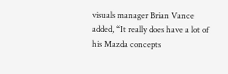visuals manager Brian Vance added, “It really does have a lot of his Mazda concepts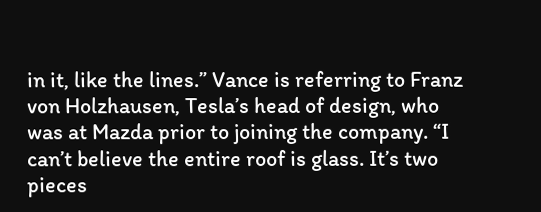in it, like the lines.” Vance is referring to Franz von Holzhausen, Tesla’s head of design, who was at Mazda prior to joining the company. “I can’t believe the entire roof is glass. It’s two pieces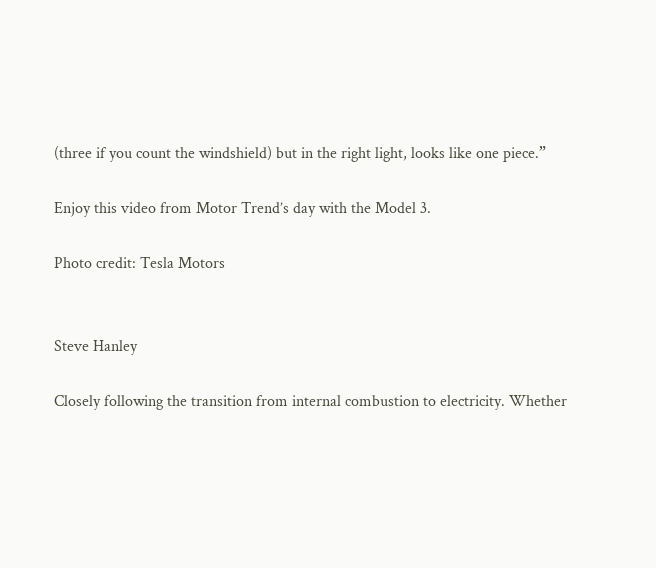(three if you count the windshield) but in the right light, looks like one piece.”

Enjoy this video from Motor Trend’s day with the Model 3.

Photo credit: Tesla Motors


Steve Hanley

Closely following the transition from internal combustion to electricity. Whether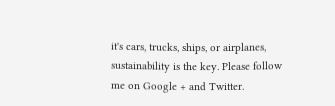it's cars, trucks, ships, or airplanes, sustainability is the key. Please follow me on Google + and Twitter.